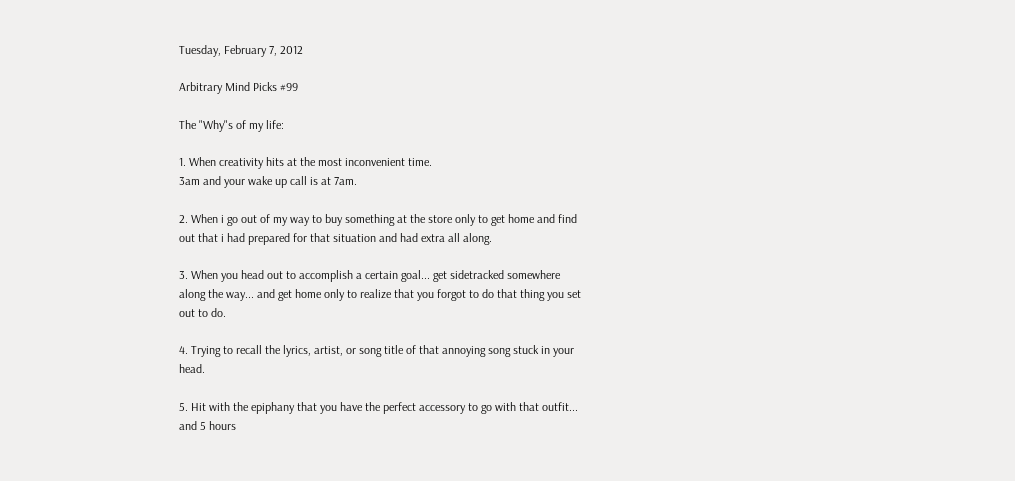Tuesday, February 7, 2012

Arbitrary Mind Picks #99

The "Why"s of my life:

1. When creativity hits at the most inconvenient time.
3am and your wake up call is at 7am.

2. When i go out of my way to buy something at the store only to get home and find out that i had prepared for that situation and had extra all along.

3. When you head out to accomplish a certain goal... get sidetracked somewhere along the way... and get home only to realize that you forgot to do that thing you set out to do.

4. Trying to recall the lyrics, artist, or song title of that annoying song stuck in your head.

5. Hit with the epiphany that you have the perfect accessory to go with that outfit... and 5 hours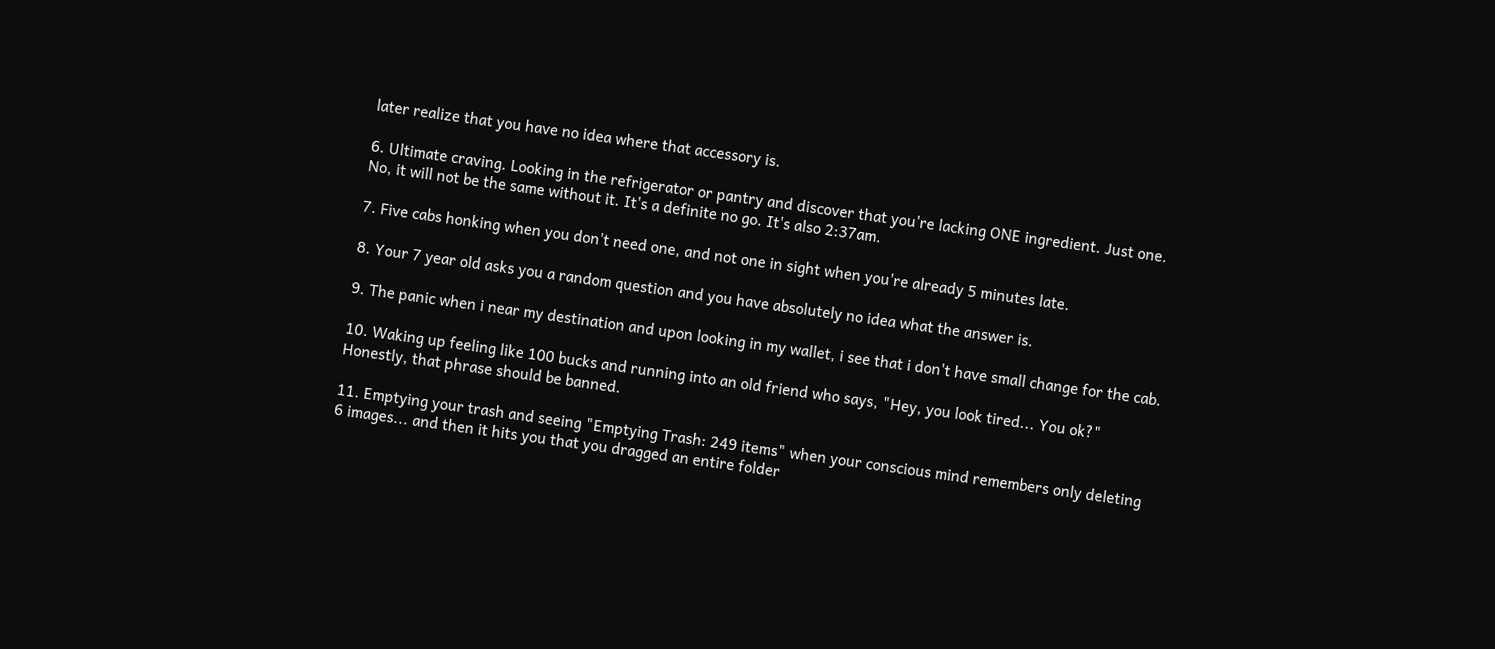later realize that you have no idea where that accessory is.

6. Ultimate craving. Looking in the refrigerator or pantry and discover that you're lacking ONE ingredient. Just one.
No, it will not be the same without it. It's a definite no go. It's also 2:37am.

7. Five cabs honking when you don't need one, and not one in sight when you're already 5 minutes late.

8. Your 7 year old asks you a random question and you have absolutely no idea what the answer is.

9. The panic when i near my destination and upon looking in my wallet, i see that i don't have small change for the cab.

10. Waking up feeling like 100 bucks and running into an old friend who says, "Hey, you look tired... You ok?"
Honestly, that phrase should be banned.

11. Emptying your trash and seeing "Emptying Trash: 249 items" when your conscious mind remembers only deleting 6 images... and then it hits you that you dragged an entire folder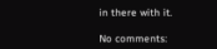in there with it.

No comments: